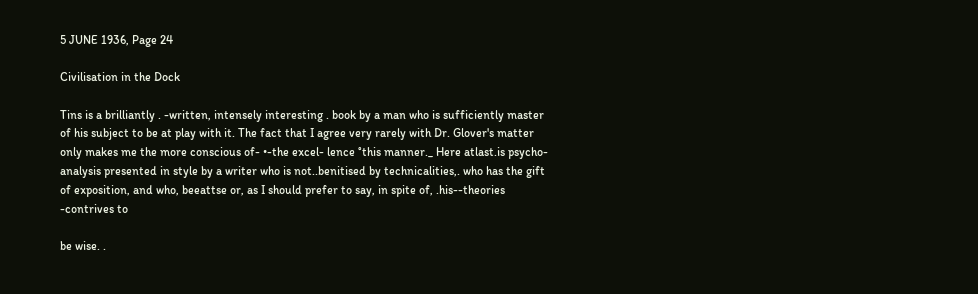5 JUNE 1936, Page 24

Civilisation in the Dock

Tins is a brilliantly . -written, intensely interesting . book by a man who is sufficiently master of his subject to be at play with it. The fact that I agree very rarely with Dr. Glover's matter only makes me the more conscious of- •-the excel- lence °this manner._ Here atlast.is psycho-analysis presented in style by a writer who is not..benitised by technicalities,. who has the gift of exposition, and who, beeattse or, as I should prefer to say, in spite of, .his--theories -contrives to

be wise. .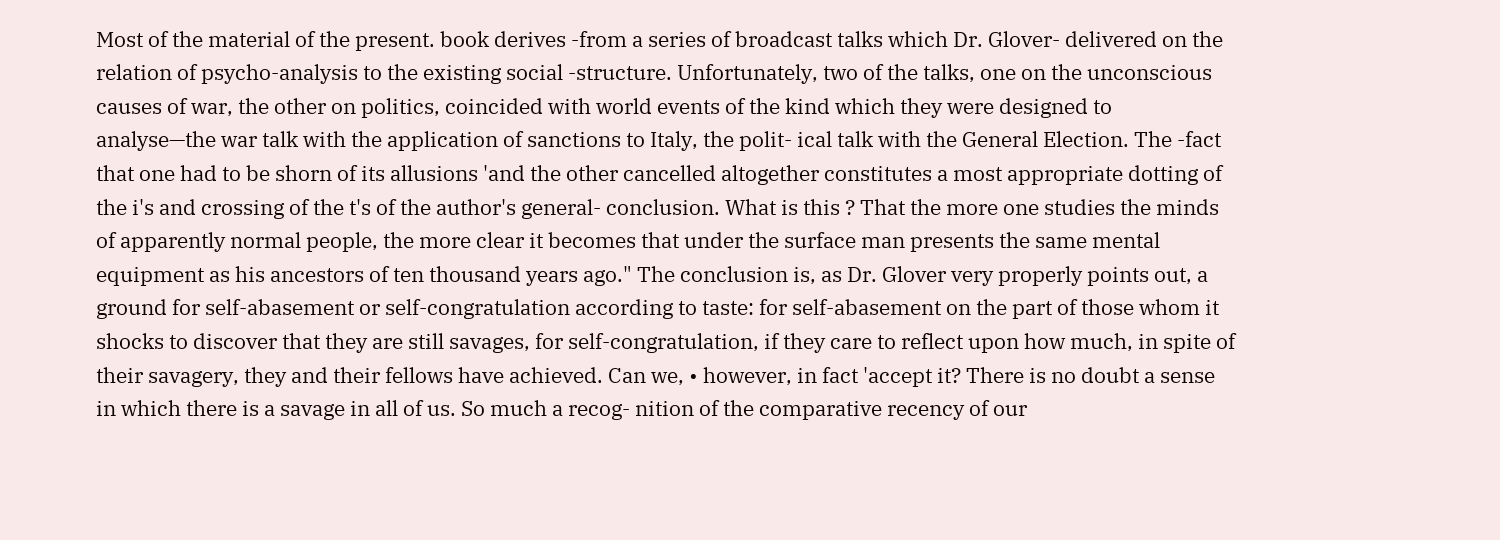Most of the material of the present. book derives -from a series of broadcast talks which Dr. Glover- delivered on the relation of psycho-analysis to the existing social -structure. Unfortunately, two of the talks, one on the unconscious causes of war, the other on politics, coincided with world events of the kind which they were designed to analyse—the war talk with the application of sanctions to Italy, the polit- ical talk with the General Election. The -fact that one had to be shorn of its allusions 'and the other cancelled altogether constitutes a most appropriate dotting of the i's and crossing of the t's of the author's general- conclusion. What is this ? That the more one studies the minds of apparently normal people, the more clear it becomes that under the surface man presents the same mental equipment as his ancestors of ten thousand years ago." The conclusion is, as Dr. Glover very properly points out, a ground for self-abasement or self-congratulation according to taste: for self-abasement on the part of those whom it shocks to discover that they are still savages, for self-congratulation, if they care to reflect upon how much, in spite of their savagery, they and their fellows have achieved. Can we, • however, in fact 'accept it? There is no doubt a sense in which there is a savage in all of us. So much a recog- nition of the comparative recency of our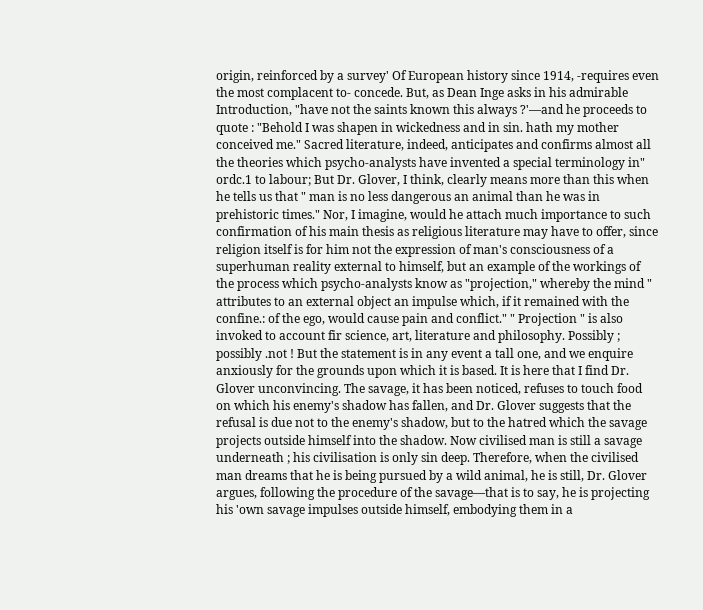origin, reinforced by a survey' Of European history since 1914, -requires even the most complacent to- concede. But, as Dean Inge asks in his admirable Introduction, "have not the saints known this always ?'—and he proceeds to quote : "Behold I was shapen in wickedness and in sin. hath my mother conceived me." Sacred literature, indeed, anticipates and confirms almost all the theories which psycho-analysts have invented a special terminology in" ordc.1 to labour; But Dr. Glover, I think, clearly means more than this when he tells us that " man is no less dangerous an animal than he was in prehistoric times." Nor, I imagine, would he attach much importance to such confirmation of his main thesis as religious literature may have to offer, since religion itself is for him not the expression of man's consciousness of a superhuman reality external to himself, but an example of the workings of the process which psycho-analysts know as "projection," whereby the mind " attributes to an external object an impulse which, if it remained with the confine.: of the ego, would cause pain and conflict." " Projection " is also invoked to account fir science, art, literature and philosophy. Possibly ; possibly .not ! But the statement is in any event a tall one, and we enquire anxiously for the grounds upon which it is based. It is here that I find Dr. Glover unconvincing. The savage, it has been noticed, refuses to touch food on which his enemy's shadow has fallen, and Dr. Glover suggests that the refusal is due not to the enemy's shadow, but to the hatred which the savage projects outside himself into the shadow. Now civilised man is still a savage underneath ; his civilisation is only sin deep. Therefore, when the civilised man dreams that he is being pursued by a wild animal, he is still, Dr. Glover argues, following the procedure of the savage—that is to say, he is projecting his 'own savage impulses outside himself, embodying them in a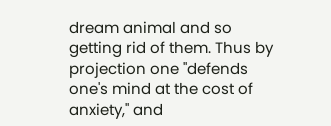dream animal and so getting rid of them. Thus by projection one "defends one's mind at the cost of anxiety," and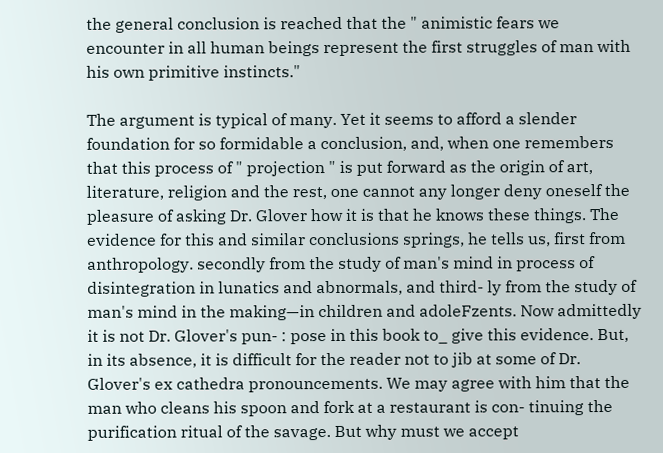the general conclusion is reached that the " animistic fears we encounter in all human beings represent the first struggles of man with his own primitive instincts."

The argument is typical of many. Yet it seems to afford a slender foundation for so formidable a conclusion, and, when one remembers that this process of " projection " is put forward as the origin of art, literature, religion and the rest, one cannot any longer deny oneself the pleasure of asking Dr. Glover how it is that he knows these things. The evidence for this and similar conclusions springs, he tells us, first from anthropology. secondly from the study of man's mind in process of disintegration in lunatics and abnormals, and third- ly from the study of man's mind in the making—in children and adoleFzents. Now admittedly it is not Dr. Glover's pun- : pose in this book to_ give this evidence. But, in its absence, it is difficult for the reader not to jib at some of Dr. Glover's ex cathedra pronouncements. We may agree with him that the man who cleans his spoon and fork at a restaurant is con- tinuing the purification ritual of the savage. But why must we accept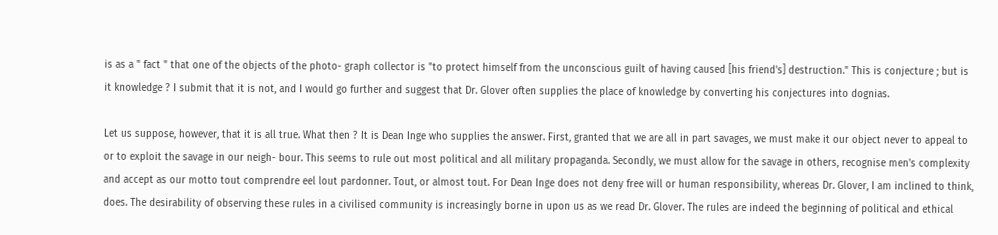is as a " fact " that one of the objects of the photo- graph collector is "to protect himself from the unconscious guilt of having caused [his friend's] destruction." This is conjecture ; but is it knowledge ? I submit that it is not, and I would go further and suggest that Dr. Glover often supplies the place of knowledge by converting his conjectures into dognias.

Let us suppose, however, that it is all true. What then ? It is Dean Inge who supplies the answer. First, granted that we are all in part savages, we must make it our object never to appeal to or to exploit the savage in our neigh- bour. This seems to rule out most political and all military propaganda. Secondly, we must allow for the savage in others, recognise men's complexity and accept as our motto tout comprendre eel lout pardonner. Tout, or almost tout. For Dean Inge does not deny free will or human responsibility, whereas Dr. Glover, I am inclined to think, does. The desirability of observing these rules in a civilised community is increasingly borne in upon us as we read Dr. Glover. The rules are indeed the beginning of political and ethical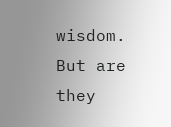wisdom. But are they